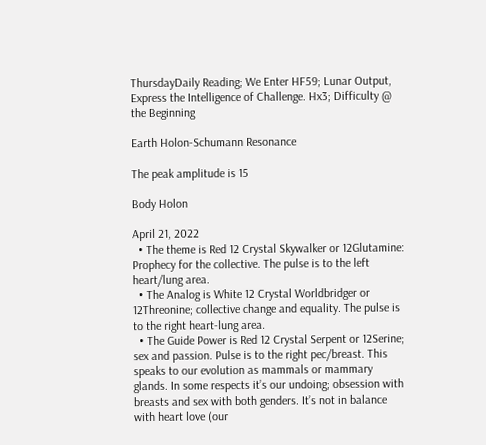ThursdayDaily Reading; We Enter HF59; Lunar Output, Express the Intelligence of Challenge. Hx3; Difficulty @ the Beginning

Earth Holon-Schumann Resonance

The peak amplitude is 15

Body Holon

April 21, 2022
  • The theme is Red 12 Crystal Skywalker or 12Glutamine: Prophecy for the collective. The pulse is to the left heart/lung area.
  • The Analog is White 12 Crystal Worldbridger or 12Threonine; collective change and equality. The pulse is to the right heart-lung area.
  • The Guide Power is Red 12 Crystal Serpent or 12Serine; sex and passion. Pulse is to the right pec/breast. This speaks to our evolution as mammals or mammary glands. In some respects it’s our undoing; obsession with breasts and sex with both genders. It’s not in balance with heart love (our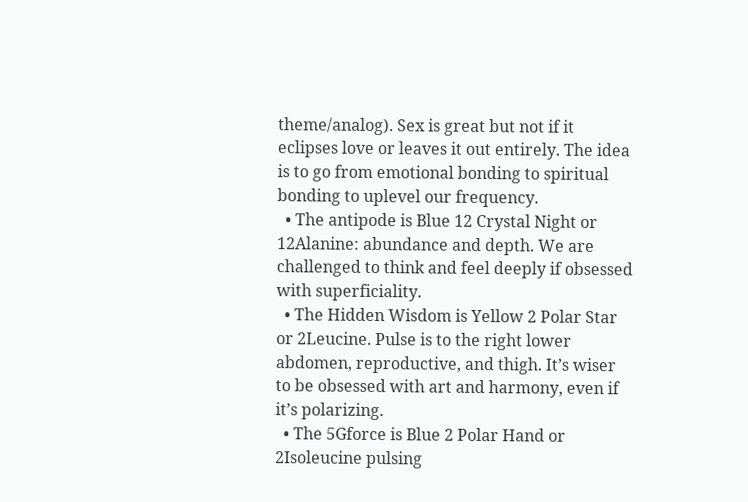theme/analog). Sex is great but not if it eclipses love or leaves it out entirely. The idea is to go from emotional bonding to spiritual bonding to uplevel our frequency.
  • The antipode is Blue 12 Crystal Night or 12Alanine: abundance and depth. We are challenged to think and feel deeply if obsessed with superficiality.
  • The Hidden Wisdom is Yellow 2 Polar Star or 2Leucine. Pulse is to the right lower abdomen, reproductive, and thigh. It’s wiser to be obsessed with art and harmony, even if it’s polarizing.
  • The 5Gforce is Blue 2 Polar Hand or 2Isoleucine pulsing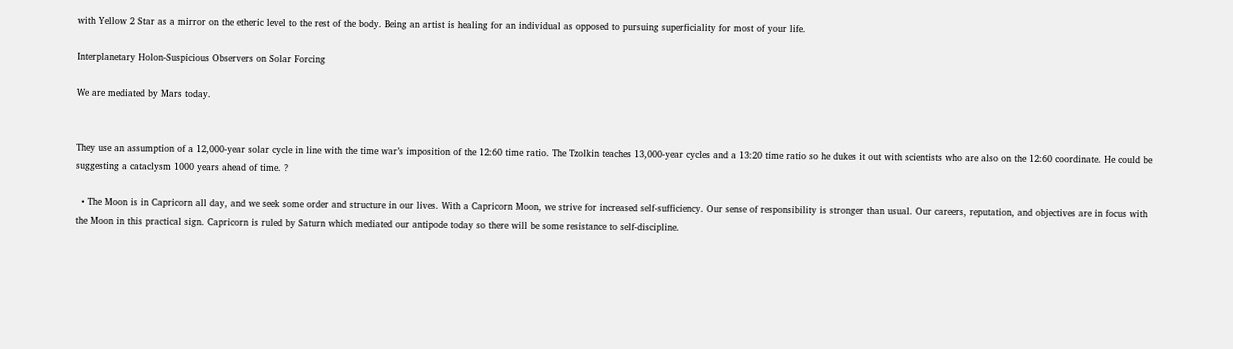with Yellow 2 Star as a mirror on the etheric level to the rest of the body. Being an artist is healing for an individual as opposed to pursuing superficiality for most of your life.

Interplanetary Holon-Suspicious Observers on Solar Forcing

We are mediated by Mars today.


They use an assumption of a 12,000-year solar cycle in line with the time war’s imposition of the 12:60 time ratio. The Tzolkin teaches 13,000-year cycles and a 13:20 time ratio so he dukes it out with scientists who are also on the 12:60 coordinate. He could be suggesting a cataclysm 1000 years ahead of time. ?

  • The Moon is in Capricorn all day, and we seek some order and structure in our lives. With a Capricorn Moon, we strive for increased self-sufficiency. Our sense of responsibility is stronger than usual. Our careers, reputation, and objectives are in focus with the Moon in this practical sign. Capricorn is ruled by Saturn which mediated our antipode today so there will be some resistance to self-discipline.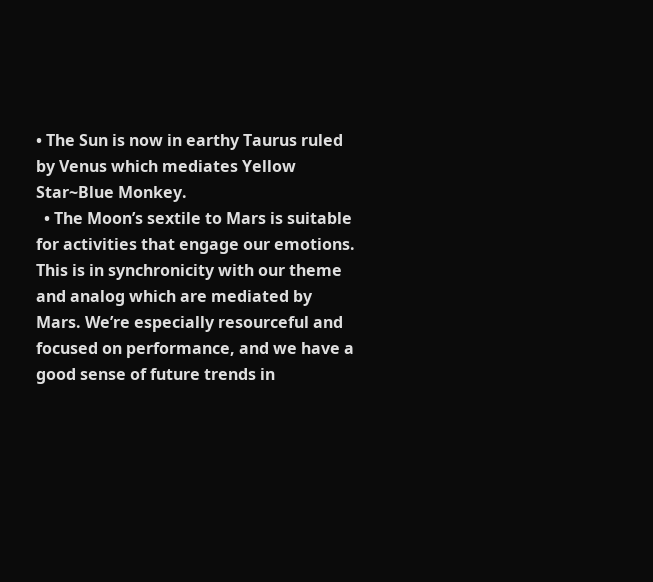• The Sun is now in earthy Taurus ruled by Venus which mediates Yellow Star~Blue Monkey.
  • The Moon’s sextile to Mars is suitable for activities that engage our emotions. This is in synchronicity with our theme and analog which are mediated by Mars. We’re especially resourceful and focused on performance, and we have a good sense of future trends in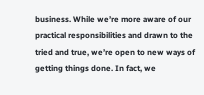business. While we’re more aware of our practical responsibilities and drawn to the tried and true, we’re open to new ways of getting things done. In fact, we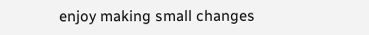enjoy making small changes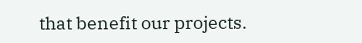that benefit our projects.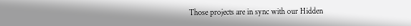Those projects are in sync with our Hidden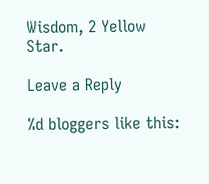Wisdom, 2 Yellow Star.

Leave a Reply

%d bloggers like this: